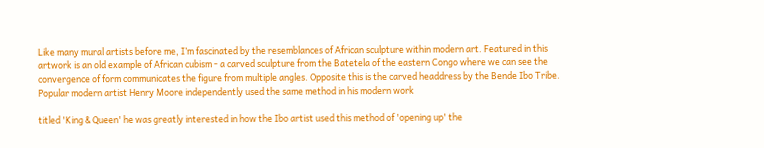Like many mural artists before me, I’m fascinated by the resemblances of African sculpture within modern art. Featured in this artwork is an old example of African cubism - a carved sculpture from the Batetela of the eastern Congo where we can see the convergence of form communicates the figure from multiple angles. Opposite this is the carved headdress by the Bende Ibo Tribe. Popular modern artist Henry Moore independently used the same method in his modern work

titled 'King & Queen' he was greatly interested in how the Ibo artist used this method of 'opening up' the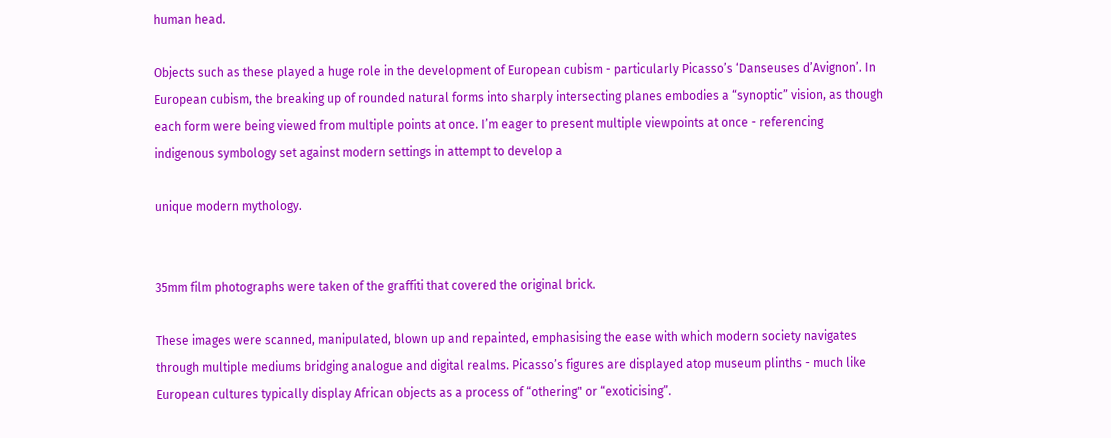human head.

Objects such as these played a huge role in the development of European cubism - particularly Picasso’s ‘Danseuses d’Avignon’. In European cubism, the breaking up of rounded natural forms into sharply intersecting planes embodies a “synoptic” vision, as though each form were being viewed from multiple points at once. I’m eager to present multiple viewpoints at once - referencing indigenous symbology set against modern settings in attempt to develop a

unique modern mythology.


35mm film photographs were taken of the graffiti that covered the original brick.

These images were scanned, manipulated, blown up and repainted, emphasising the ease with which modern society navigates through multiple mediums bridging analogue and digital realms. Picasso’s figures are displayed atop museum plinths - much like European cultures typically display African objects as a process of “othering" or “exoticising”.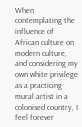When contemplating the influence of African culture on modern culture, and considering my own white privilege as a practicing mural artist in a colonised country, I feel forever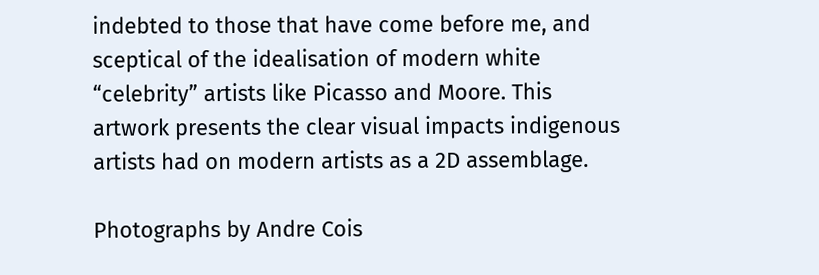indebted to those that have come before me, and sceptical of the idealisation of modern white “celebrity” artists like Picasso and Moore. This artwork presents the clear visual impacts indigenous artists had on modern artists as a 2D assemblage.

Photographs by Andre Cois